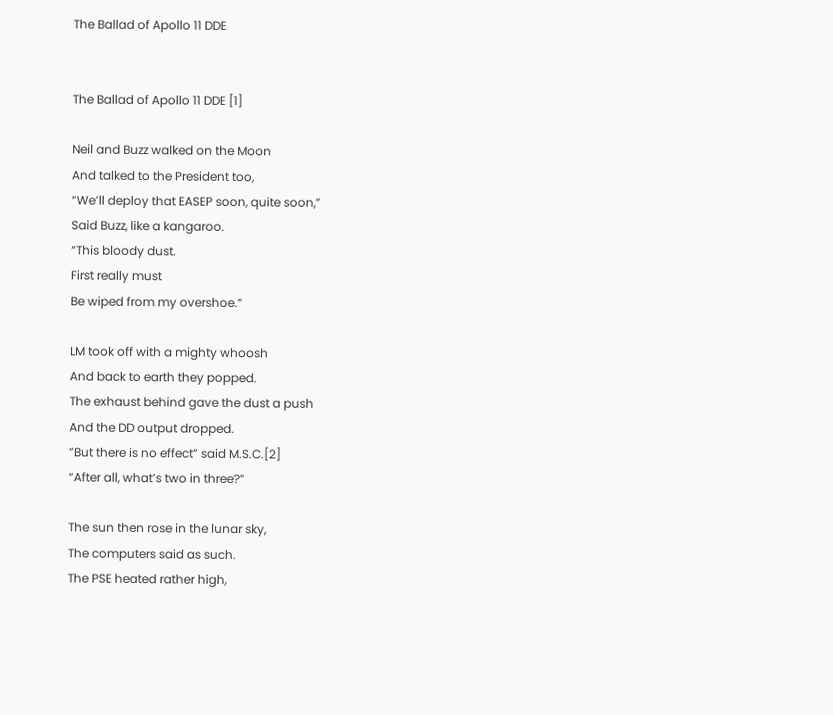The Ballad of Apollo 11 DDE


The Ballad of Apollo 11 DDE [1]

Neil and Buzz walked on the Moon
And talked to the President too,
“We’ll deploy that EASEP soon, quite soon,”
Said Buzz, like a kangaroo.
“This bloody dust.
First really must
Be wiped from my overshoe.”

LM took off with a mighty whoosh
And back to earth they popped.
The exhaust behind gave the dust a push
And the DD output dropped.
”But there is no effect” said M.S.C.[2]
“After all, what’s two in three?”

The sun then rose in the lunar sky,
The computers said as such.
The PSE heated rather high,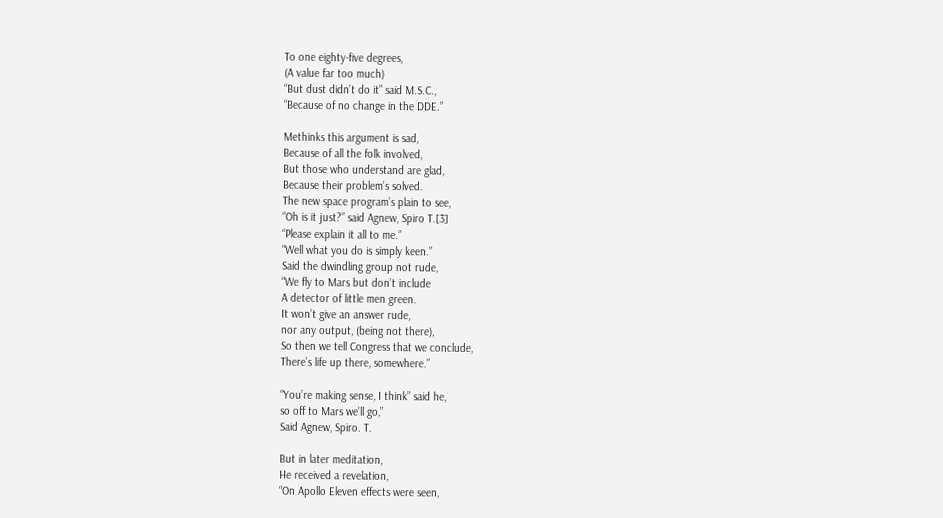To one eighty-five degrees,
(A value far too much)
“But dust didn’t do it” said M.S.C.,
“Because of no change in the DDE.”

Methinks this argument is sad,
Because of all the folk involved,
But those who understand are glad,
Because their problem’s solved.
The new space program’s plain to see,
“Oh is it just?” said Agnew, Spiro T.[3]
“Please explain it all to me.”
“Well what you do is simply keen.”
Said the dwindling group not rude,
“We fly to Mars but don’t include
A detector of little men green.
It won’t give an answer rude,
nor any output, (being not there),
So then we tell Congress that we conclude,
There’s life up there, somewhere.”

“You’re making sense, I think” said he,
so off to Mars we’ll go,”
Said Agnew, Spiro. T.

But in later meditation,
He received a revelation,
“On Apollo Eleven effects were seen,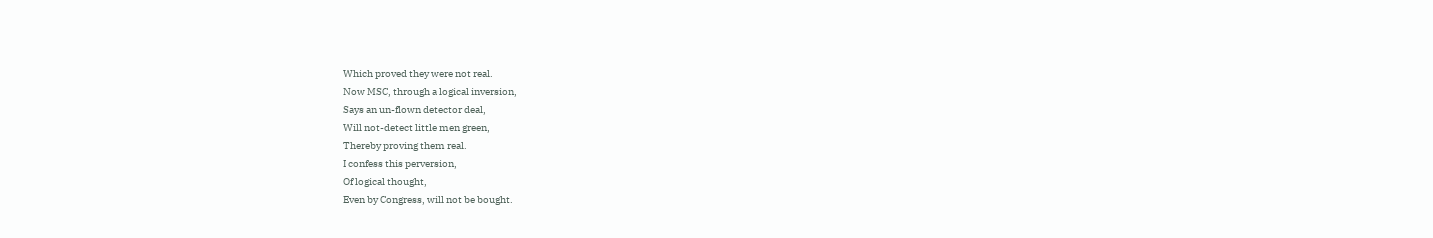Which proved they were not real.
Now MSC, through a logical inversion,
Says an un-flown detector deal,
Will not-detect little men green,
Thereby proving them real.
I confess this perversion,
Of logical thought,
Even by Congress, will not be bought.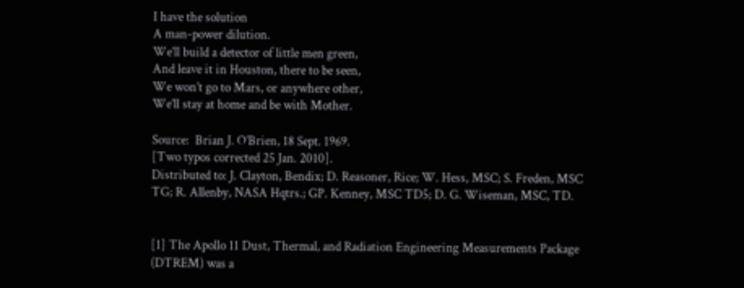I have the solution
A man-power dilution.
We’ll build a detector of little men green,
And leave it in Houston, there to be seen,
We won’t go to Mars, or anywhere other,
We’ll stay at home and be with Mother.

Source:  Brian J. O’Brien, 18 Sept. 1969.
[Two typos corrected 25 Jan. 2010].
Distributed to: J. Clayton, Bendix; D. Reasoner, Rice; W. Hess, MSC; S. Freden, MSC TG; R. Allenby, NASA Hqtrs.; GP. Kenney, MSC TD5; D. G. Wiseman, MSC, TD.


[1] The Apollo 11 Dust, Thermal, and Radiation Engineering Measurements Package (DTREM) was a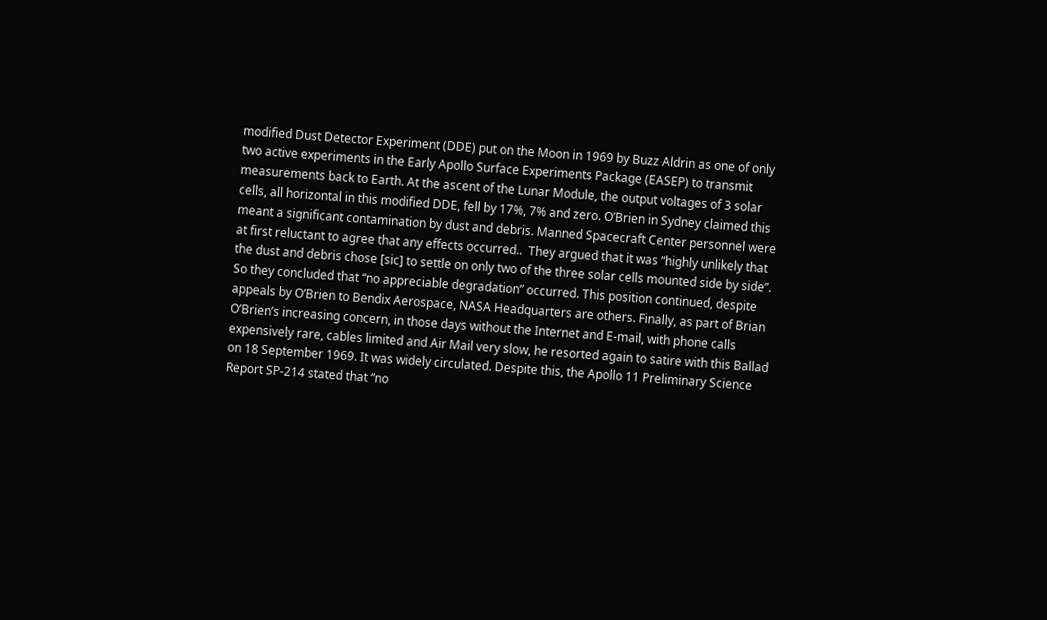modified Dust Detector Experiment (DDE) put on the Moon in 1969 by Buzz Aldrin as one of only two active experiments in the Early Apollo Surface Experiments Package (EASEP) to transmit measurements back to Earth. At the ascent of the Lunar Module, the output voltages of 3 solar cells, all horizontal in this modified DDE, fell by 17%, 7% and zero. O’Brien in Sydney claimed this meant a significant contamination by dust and debris. Manned Spacecraft Center personnel were at first reluctant to agree that any effects occurred..  They argued that it was “highly unlikely that the dust and debris chose [sic] to settle on only two of the three solar cells mounted side by side”. So they concluded that “no appreciable degradation” occurred. This position continued, despite appeals by O’Brien to Bendix Aerospace, NASA Headquarters are others. Finally, as part of Brian O’Brien’s increasing concern, in those days without the Internet and E-mail, with phone calls expensively rare, cables limited and Air Mail very slow, he resorted again to satire with this Ballad on 18 September 1969. It was widely circulated. Despite this, the Apollo 11 Preliminary Science Report SP-214 stated that “no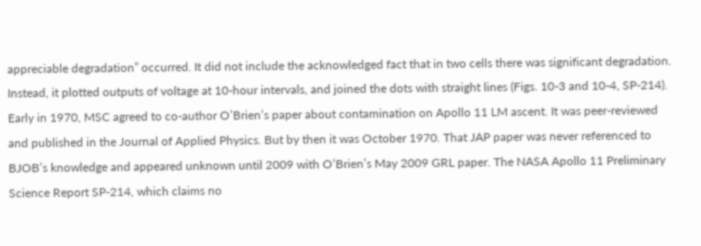appreciable degradation” occurred. It did not include the acknowledged fact that in two cells there was significant degradation. Instead, it plotted outputs of voltage at 10-hour intervals, and joined the dots with straight lines (Figs. 10-3 and 10-4, SP-214). Early in 1970, MSC agreed to co-author O’Brien’s paper about contamination on Apollo 11 LM ascent. It was peer-reviewed and published in the Journal of Applied Physics. But by then it was October 1970. That JAP paper was never referenced to BJOB’s knowledge and appeared unknown until 2009 with O’Brien’s May 2009 GRL paper. The NASA Apollo 11 Preliminary Science Report SP-214, which claims no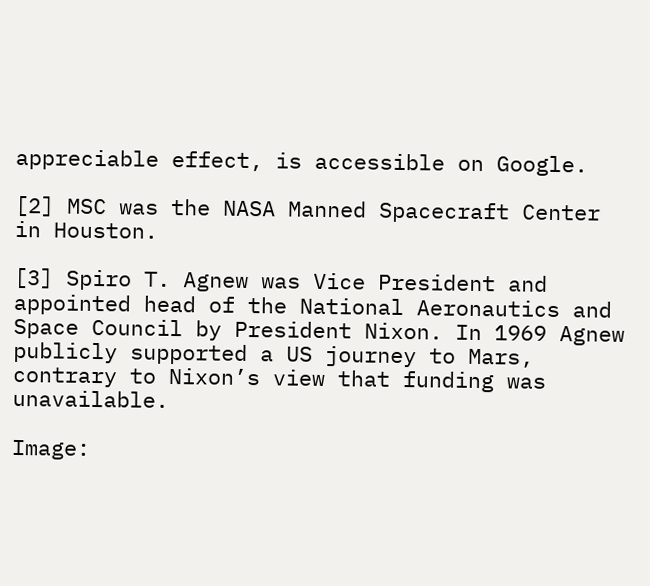appreciable effect, is accessible on Google.

[2] MSC was the NASA Manned Spacecraft Center in Houston.

[3] Spiro T. Agnew was Vice President and appointed head of the National Aeronautics and Space Council by President Nixon. In 1969 Agnew publicly supported a US journey to Mars, contrary to Nixon’s view that funding was unavailable.

Image: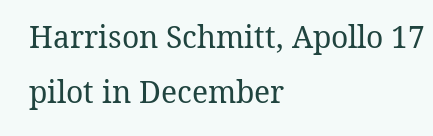Harrison Schmitt, Apollo 17 pilot in December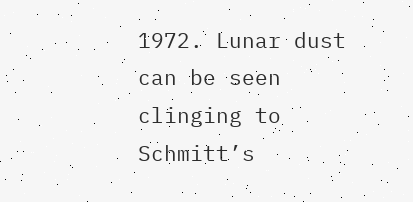1972. Lunar dust can be seen clinging to Schmitt’s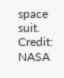space suit. Credit: NASA